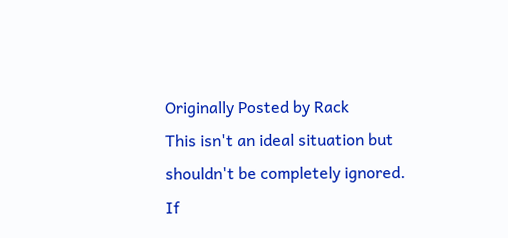Originally Posted by Rack
This isn't an ideal situation but shouldn't be completely ignored. If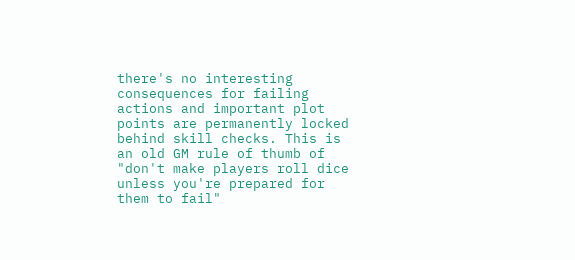there's no interesting consequences for failing actions and important plot points are permanently locked behind skill checks. This is an old GM rule of thumb of "don't make players roll dice unless you're prepared for them to fail"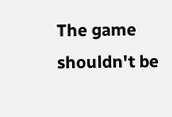The game shouldn't be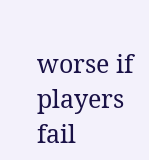worse if players fail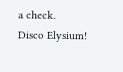a check.
Disco Elysium!